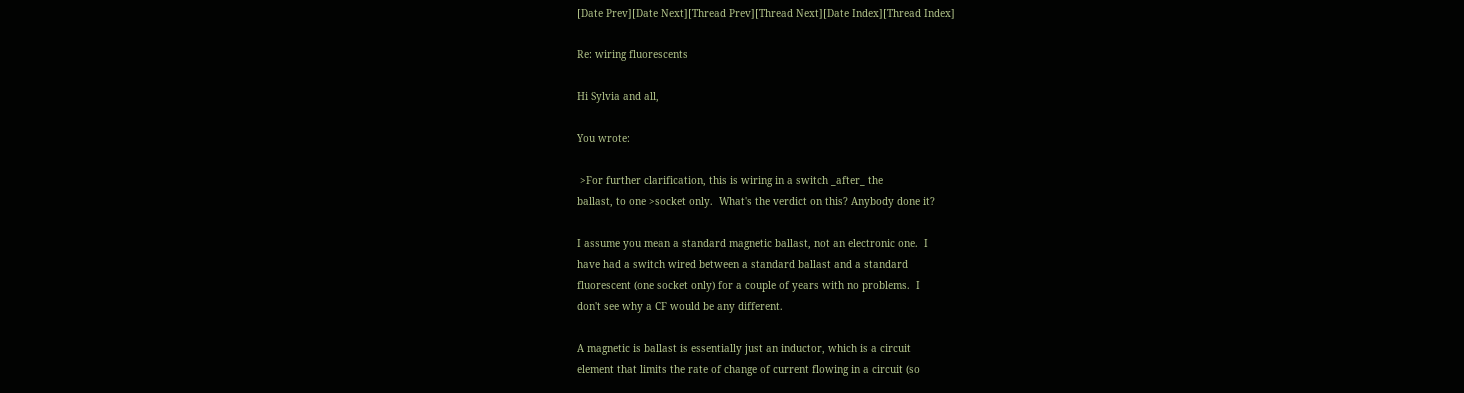[Date Prev][Date Next][Thread Prev][Thread Next][Date Index][Thread Index]

Re: wiring fluorescents

Hi Sylvia and all,

You wrote:

 >For further clarification, this is wiring in a switch _after_ the
ballast, to one >socket only.  What's the verdict on this? Anybody done it?

I assume you mean a standard magnetic ballast, not an electronic one.  I
have had a switch wired between a standard ballast and a standard
fluorescent (one socket only) for a couple of years with no problems.  I
don't see why a CF would be any different.

A magnetic is ballast is essentially just an inductor, which is a circuit
element that limits the rate of change of current flowing in a circuit (so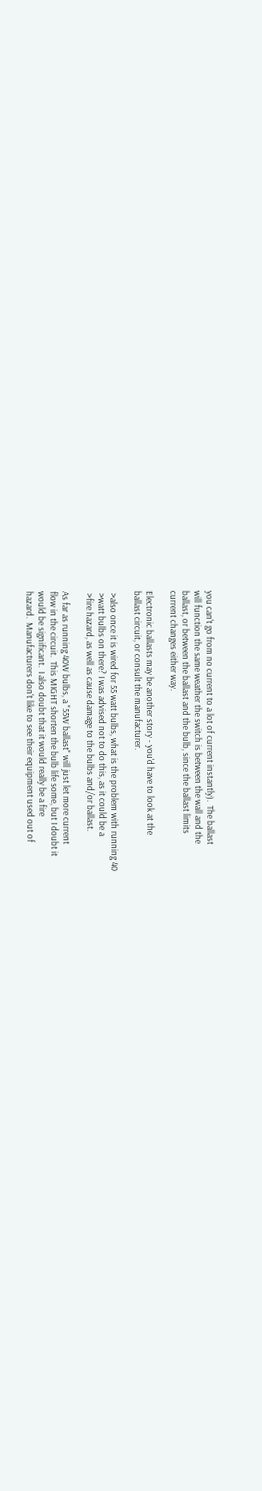you can't go from no current to a lot of current instantly).  The ballast
will function the same weather the switch is between the wall and the
ballast, or between the ballast and the bulb, since the ballast limits
current changes either way.

Electronic ballasts may be another story - you'd have to look at the
ballast circuit, or consult the manufacturer.

 >also once it is wired for 55 watt bulbs, what is the problem with running 40
 >watt bulbs on there? I was advised not to do this, as it could be a
 >fire hazard, as well as cause damage to the bulbs and/or ballast.

As far as running 40W bulbs, a "55W ballast" will just let more current
flow in the circuit.  This MIGHT shorten the bulb life some, but I doubt it
would be significant.  I also doubt that it would really be a fire
hazard.  Manufacturers don't like to see their equipment used out of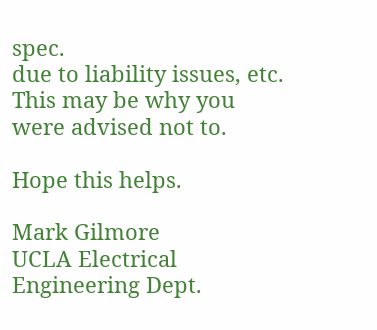spec.
due to liability issues, etc. This may be why you were advised not to.

Hope this helps.

Mark Gilmore
UCLA Electrical Engineering Dept.